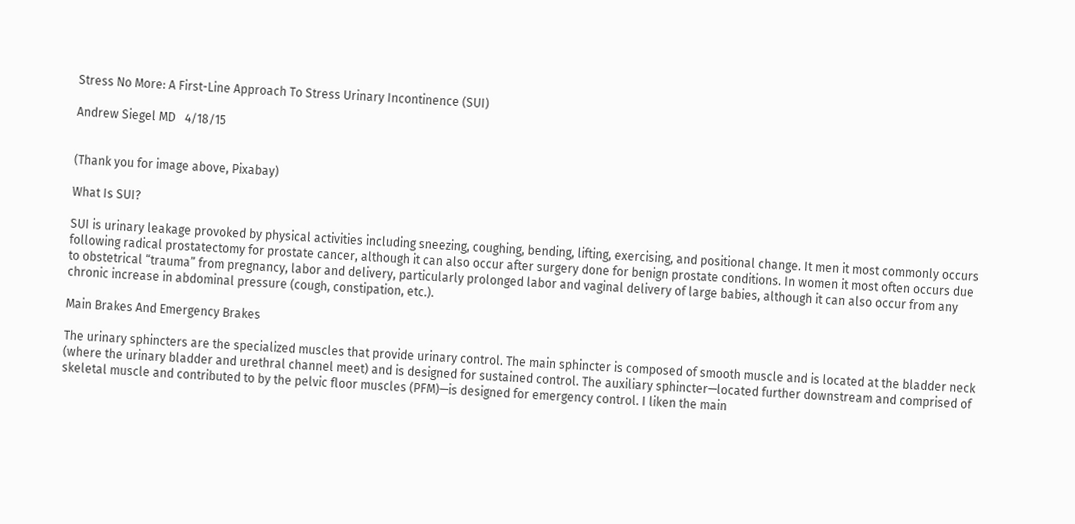Stress No More: A First-Line Approach To Stress Urinary Incontinence (SUI)

Andrew Siegel MD   4/18/15


(Thank you for image above, Pixabay)

What Is SUI?

SUI is urinary leakage provoked by physical activities including sneezing, coughing, bending, lifting, exercising, and positional change. It men it most commonly occurs following radical prostatectomy for prostate cancer, although it can also occur after surgery done for benign prostate conditions. In women it most often occurs due to obstetrical “trauma” from pregnancy, labor and delivery, particularly prolonged labor and vaginal delivery of large babies, although it can also occur from any chronic increase in abdominal pressure (cough, constipation, etc.).

Main Brakes And Emergency Brakes

The urinary sphincters are the specialized muscles that provide urinary control. The main sphincter is composed of smooth muscle and is located at the bladder neck (where the urinary bladder and urethral channel meet) and is designed for sustained control. The auxiliary sphincter—located further downstream and comprised of skeletal muscle and contributed to by the pelvic floor muscles (PFM)—is designed for emergency control. I liken the main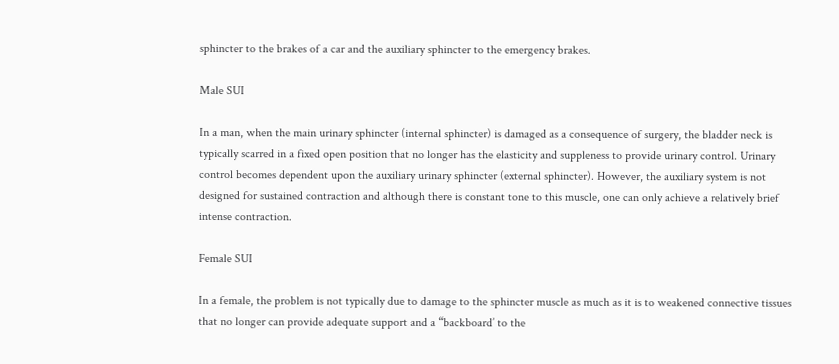sphincter to the brakes of a car and the auxiliary sphincter to the emergency brakes.

Male SUI

In a man, when the main urinary sphincter (internal sphincter) is damaged as a consequence of surgery, the bladder neck is typically scarred in a fixed open position that no longer has the elasticity and suppleness to provide urinary control. Urinary control becomes dependent upon the auxiliary urinary sphincter (external sphincter). However, the auxiliary system is not designed for sustained contraction and although there is constant tone to this muscle, one can only achieve a relatively brief intense contraction.

Female SUI

In a female, the problem is not typically due to damage to the sphincter muscle as much as it is to weakened connective tissues that no longer can provide adequate support and a “backboard’ to the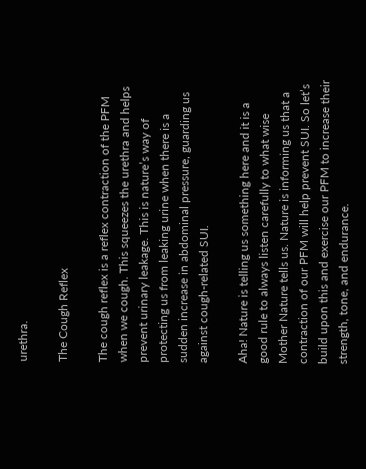urethra.

The Cough Reflex

The cough reflex is a reflex contraction of the PFM when we cough. This squeezes the urethra and helps prevent urinary leakage. This is nature’s way of protecting us from leaking urine when there is a sudden increase in abdominal pressure, guarding us against cough-related SUI.

Aha! Nature is telling us something here and it is a good rule to always listen carefully to what wise Mother Nature tells us. Nature is informing us that a contraction of our PFM will help prevent SUI. So let’s build upon this and exercise our PFM to increase their strength, tone, and endurance.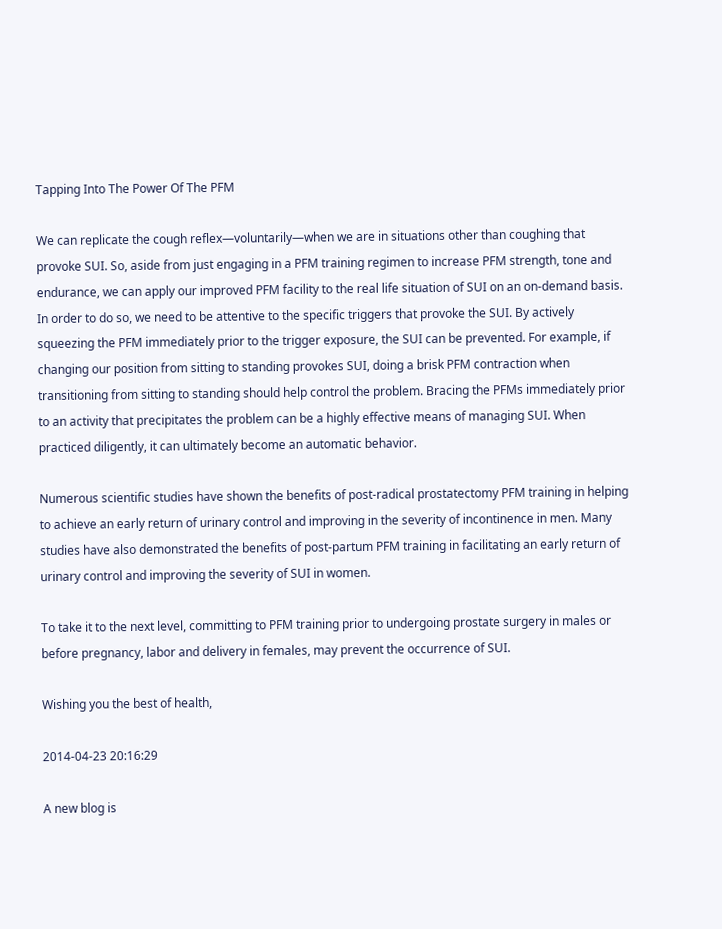Tapping Into The Power Of The PFM

We can replicate the cough reflex—voluntarily—when we are in situations other than coughing that provoke SUI. So, aside from just engaging in a PFM training regimen to increase PFM strength, tone and endurance, we can apply our improved PFM facility to the real life situation of SUI on an on-demand basis. In order to do so, we need to be attentive to the specific triggers that provoke the SUI. By actively squeezing the PFM immediately prior to the trigger exposure, the SUI can be prevented. For example, if changing our position from sitting to standing provokes SUI, doing a brisk PFM contraction when transitioning from sitting to standing should help control the problem. Bracing the PFMs immediately prior to an activity that precipitates the problem can be a highly effective means of managing SUI. When practiced diligently, it can ultimately become an automatic behavior.

Numerous scientific studies have shown the benefits of post-radical prostatectomy PFM training in helping to achieve an early return of urinary control and improving in the severity of incontinence in men. Many studies have also demonstrated the benefits of post-partum PFM training in facilitating an early return of urinary control and improving the severity of SUI in women.

To take it to the next level, committing to PFM training prior to undergoing prostate surgery in males or before pregnancy, labor and delivery in females, may prevent the occurrence of SUI.

Wishing you the best of health,

2014-04-23 20:16:29

A new blog is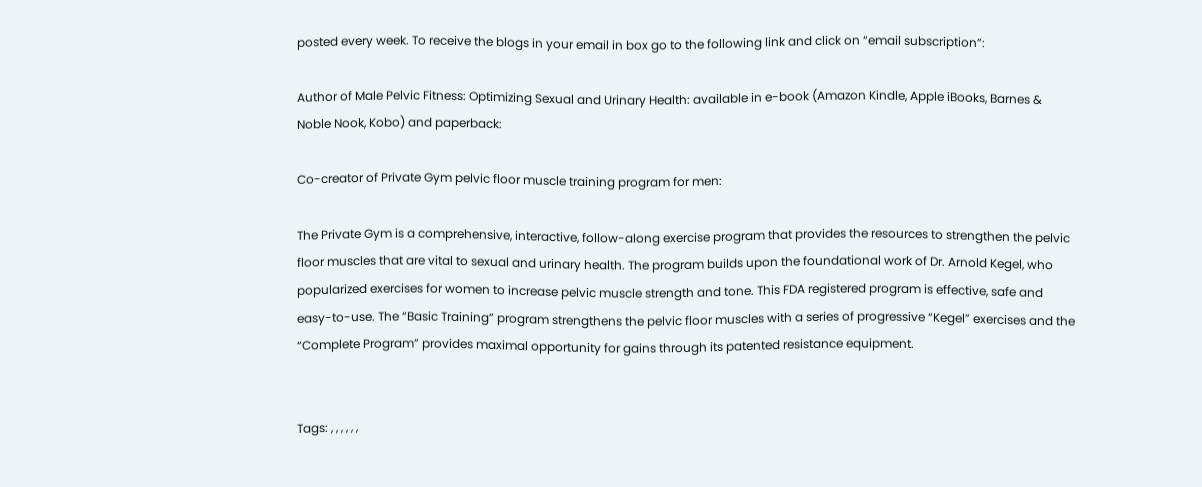posted every week. To receive the blogs in your email in box go to the following link and click on “email subscription”:

Author of Male Pelvic Fitness: Optimizing Sexual and Urinary Health: available in e-book (Amazon Kindle, Apple iBooks, Barnes & Noble Nook, Kobo) and paperback:

Co-creator of Private Gym pelvic floor muscle training program for men:

The Private Gym is a comprehensive, interactive, follow-along exercise program that provides the resources to strengthen the pelvic floor muscles that are vital to sexual and urinary health. The program builds upon the foundational work of Dr. Arnold Kegel, who popularized exercises for women to increase pelvic muscle strength and tone. This FDA registered program is effective, safe and easy-to-use. The “Basic Training” program strengthens the pelvic floor muscles with a series of progressive “Kegel” exercises and the “Complete Program” provides maximal opportunity for gains through its patented resistance equipment.


Tags: , , , , , ,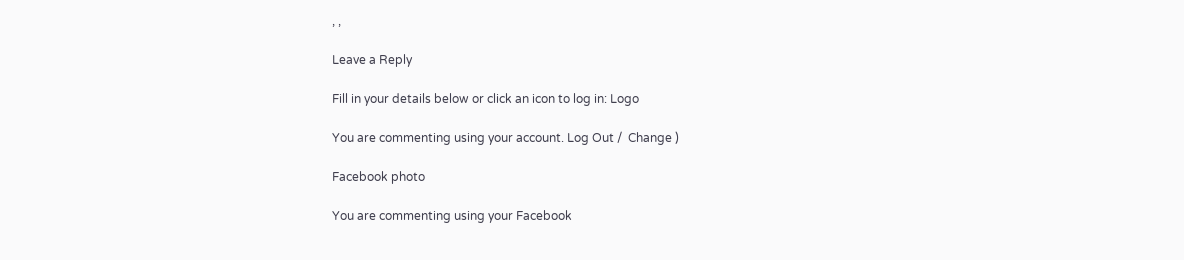, ,

Leave a Reply

Fill in your details below or click an icon to log in: Logo

You are commenting using your account. Log Out /  Change )

Facebook photo

You are commenting using your Facebook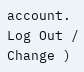account. Log Out /  Change )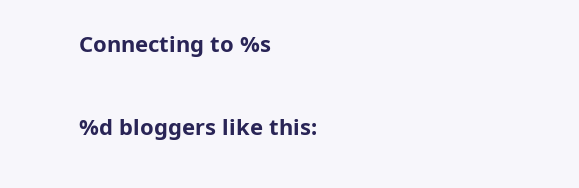Connecting to %s

%d bloggers like this: